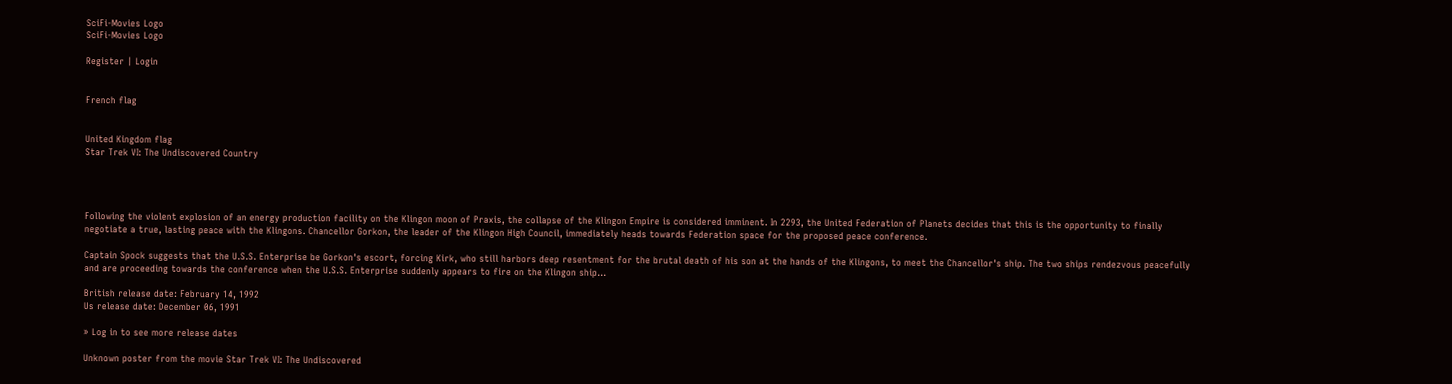SciFi-Movies Logo
SciFi-Movies Logo

Register | Login


French flag


United Kingdom flag
Star Trek VI: The Undiscovered Country




Following the violent explosion of an energy production facility on the Klingon moon of Praxis, the collapse of the Klingon Empire is considered imminent. In 2293, the United Federation of Planets decides that this is the opportunity to finally negotiate a true, lasting peace with the Klingons. Chancellor Gorkon, the leader of the Klingon High Council, immediately heads towards Federation space for the proposed peace conference.

Captain Spock suggests that the U.S.S. Enterprise be Gorkon's escort, forcing Kirk, who still harbors deep resentment for the brutal death of his son at the hands of the Klingons, to meet the Chancellor's ship. The two ships rendezvous peacefully and are proceeding towards the conference when the U.S.S. Enterprise suddenly appears to fire on the Klingon ship...

British release date: February 14, 1992
Us release date: December 06, 1991

» Log in to see more release dates

Unknown poster from the movie Star Trek VI: The Undiscovered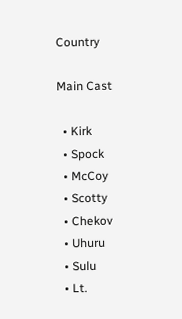Country

Main Cast

  • Kirk
  • Spock
  • McCoy
  • Scotty
  • Chekov
  • Uhuru
  • Sulu
  • Lt.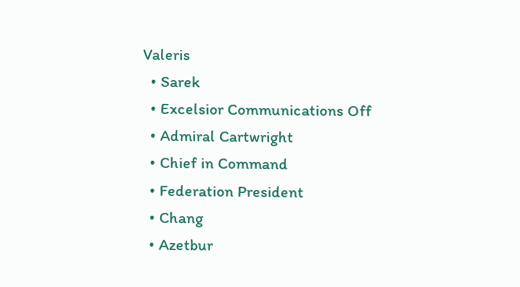Valeris
  • Sarek
  • Excelsior Communications Off
  • Admiral Cartwright
  • Chief in Command
  • Federation President
  • Chang
  • Azetbur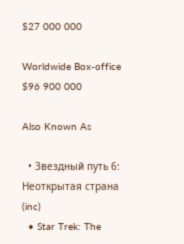$27 000 000

Worldwide Box-office
$96 900 000

Also Known As

  • Звездный путь 6: Неоткрытая страна (inc)
  • Star Trek: The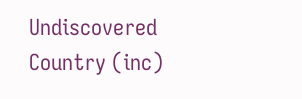Undiscovered Country (inc)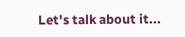Let's talk about it...